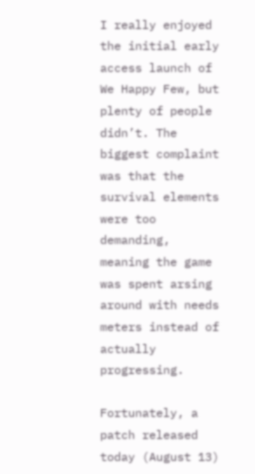I really enjoyed the initial early access launch of We Happy Few, but plenty of people didn’t. The biggest complaint was that the survival elements were too demanding, meaning the game was spent arsing around with needs meters instead of actually progressing.

Fortunately, a patch released today (August 13)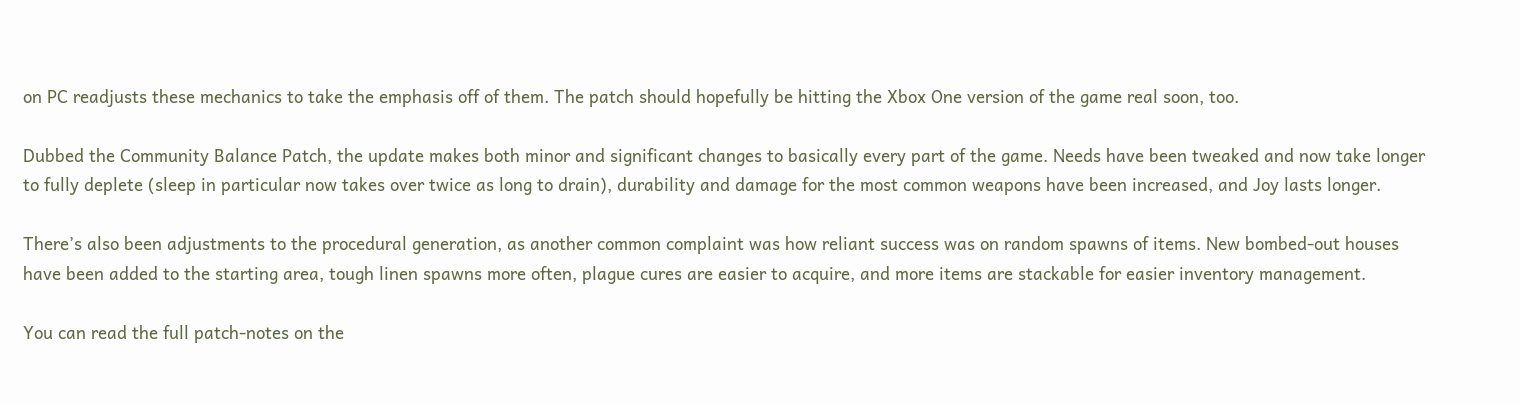on PC readjusts these mechanics to take the emphasis off of them. The patch should hopefully be hitting the Xbox One version of the game real soon, too.

Dubbed the Community Balance Patch, the update makes both minor and significant changes to basically every part of the game. Needs have been tweaked and now take longer to fully deplete (sleep in particular now takes over twice as long to drain), durability and damage for the most common weapons have been increased, and Joy lasts longer.

There’s also been adjustments to the procedural generation, as another common complaint was how reliant success was on random spawns of items. New bombed-out houses have been added to the starting area, tough linen spawns more often, plague cures are easier to acquire, and more items are stackable for easier inventory management.

You can read the full patch-notes on the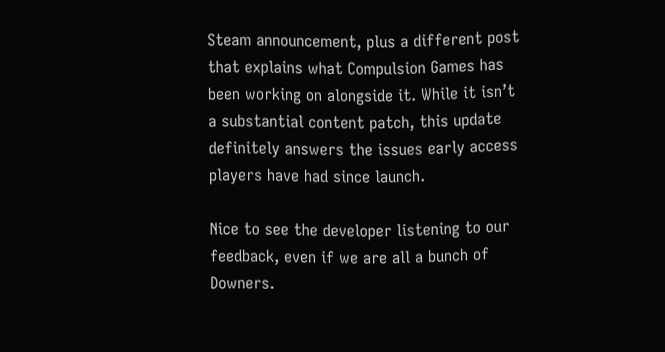Steam announcement, plus a different post that explains what Compulsion Games has been working on alongside it. While it isn’t a substantial content patch, this update definitely answers the issues early access players have had since launch.

Nice to see the developer listening to our feedback, even if we are all a bunch of Downers.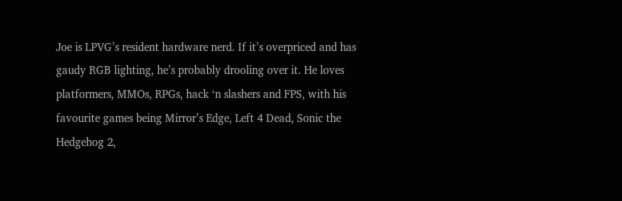Joe is LPVG’s resident hardware nerd. If it’s overpriced and has gaudy RGB lighting, he’s probably drooling over it. He loves platformers, MMOs, RPGs, hack ‘n slashers and FPS, with his favourite games being Mirror’s Edge, Left 4 Dead, Sonic the Hedgehog 2,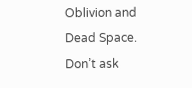Oblivion and Dead Space. Don’t ask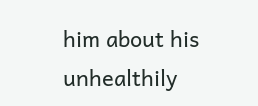him about his unhealthily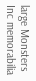large Monsters Inc memorabilia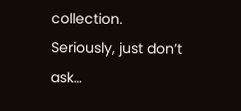collection. Seriously, just don’t ask…